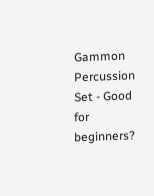Gammon Percussion Set - Good for beginners?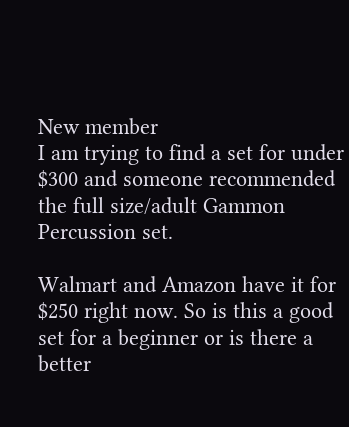New member
I am trying to find a set for under $300 and someone recommended the full size/adult Gammon Percussion set.

Walmart and Amazon have it for $250 right now. So is this a good set for a beginner or is there a better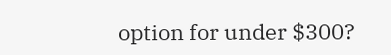option for under $300?